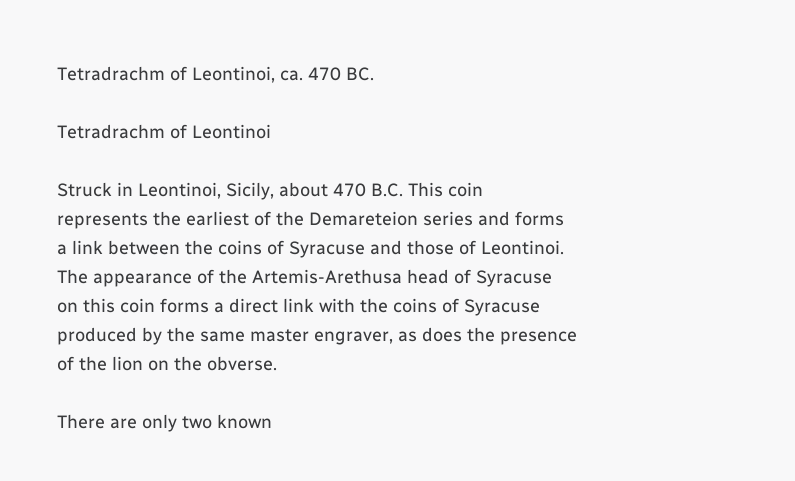Tetradrachm of Leontinoi, ca. 470 BC.

Tetradrachm of Leontinoi

Struck in Leontinoi, Sicily, about 470 B.C. This coin represents the earliest of the Demareteion series and forms a link between the coins of Syracuse and those of Leontinoi. The appearance of the Artemis-Arethusa head of Syracuse on this coin forms a direct link with the coins of Syracuse produced by the same master engraver, as does the presence of the lion on the obverse.

There are only two known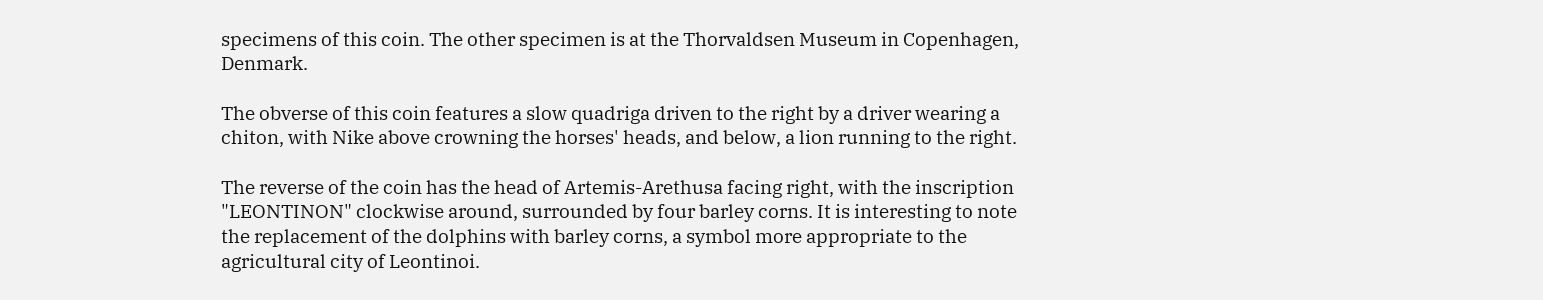specimens of this coin. The other specimen is at the Thorvaldsen Museum in Copenhagen, Denmark.

The obverse of this coin features a slow quadriga driven to the right by a driver wearing a chiton, with Nike above crowning the horses' heads, and below, a lion running to the right.

The reverse of the coin has the head of Artemis-Arethusa facing right, with the inscription "LEONTINON" clockwise around, surrounded by four barley corns. It is interesting to note the replacement of the dolphins with barley corns, a symbol more appropriate to the agricultural city of Leontinoi.